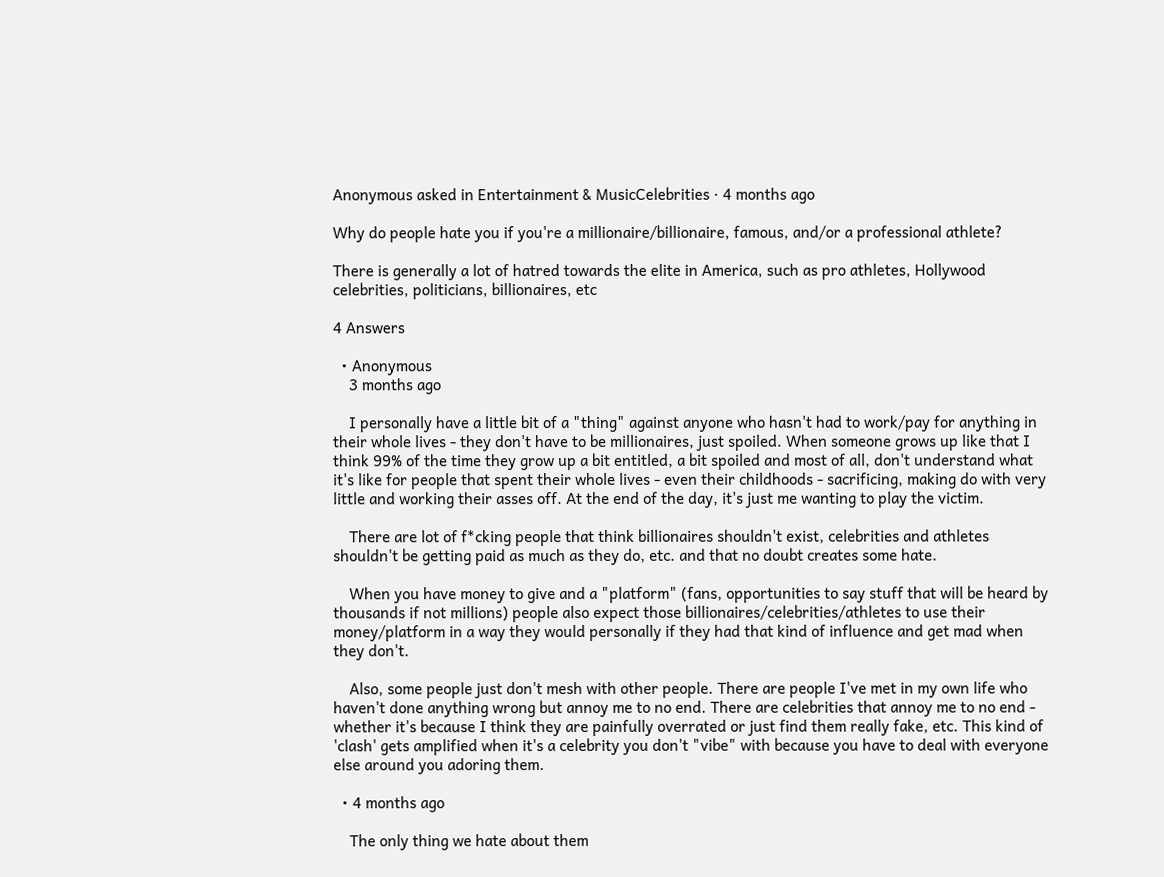Anonymous asked in Entertainment & MusicCelebrities · 4 months ago

Why do people hate you if you're a millionaire/billionaire, famous, and/or a professional athlete?

There is generally a lot of hatred towards the elite in America, such as pro athletes, Hollywood celebrities, politicians, billionaires, etc

4 Answers

  • Anonymous
    3 months ago

    I personally have a little bit of a "thing" against anyone who hasn't had to work/pay for anything in their whole lives - they don't have to be millionaires, just spoiled. When someone grows up like that I think 99% of the time they grow up a bit entitled, a bit spoiled and most of all, don't understand what it's like for people that spent their whole lives - even their childhoods - sacrificing, making do with very little and working their asses off. At the end of the day, it's just me wanting to play the victim.

    There are lot of f*cking people that think billionaires shouldn't exist, celebrities and athletes shouldn't be getting paid as much as they do, etc. and that no doubt creates some hate.

    When you have money to give and a "platform" (fans, opportunities to say stuff that will be heard by thousands if not millions) people also expect those billionaires/celebrities/athletes to use their money/platform in a way they would personally if they had that kind of influence and get mad when they don't.

    Also, some people just don't mesh with other people. There are people I've met in my own life who haven't done anything wrong but annoy me to no end. There are celebrities that annoy me to no end - whether it's because I think they are painfully overrated or just find them really fake, etc. This kind of 'clash' gets amplified when it's a celebrity you don't "vibe" with because you have to deal with everyone else around you adoring them.

  • 4 months ago

    The only thing we hate about them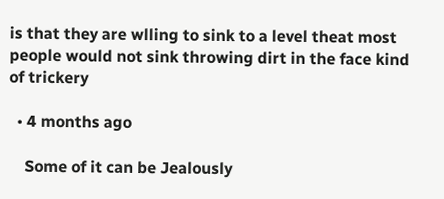is that they are wlling to sink to a level theat most people would not sink throwing dirt in the face kind of trickery

  • 4 months ago

    Some of it can be Jealously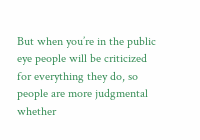But when you’re in the public eye people will be criticized for everything they do, so people are more judgmental  whether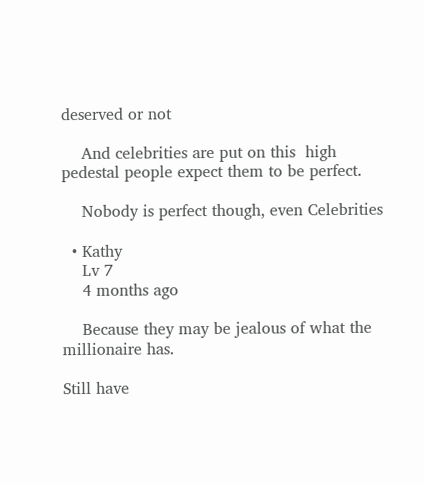deserved or not

    And celebrities are put on this  high pedestal people expect them to be perfect.

    Nobody is perfect though, even Celebrities

  • Kathy
    Lv 7
    4 months ago

    Because they may be jealous of what the millionaire has.

Still have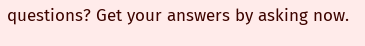questions? Get your answers by asking now.